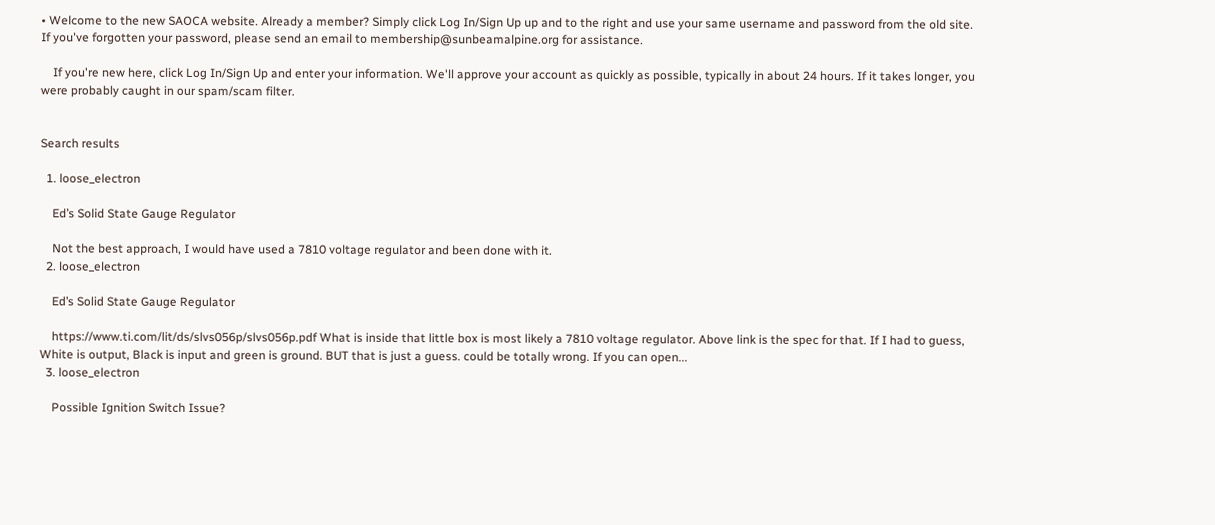• Welcome to the new SAOCA website. Already a member? Simply click Log In/Sign Up up and to the right and use your same username and password from the old site. If you've forgotten your password, please send an email to membership@sunbeamalpine.org for assistance.

    If you're new here, click Log In/Sign Up and enter your information. We'll approve your account as quickly as possible, typically in about 24 hours. If it takes longer, you were probably caught in our spam/scam filter.


Search results

  1. loose_electron

    Ed’s Solid State Gauge Regulator

    Not the best approach, I would have used a 7810 voltage regulator and been done with it.
  2. loose_electron

    Ed’s Solid State Gauge Regulator

    https://www.ti.com/lit/ds/slvs056p/slvs056p.pdf What is inside that little box is most likely a 7810 voltage regulator. Above link is the spec for that. If I had to guess, White is output, Black is input and green is ground. BUT that is just a guess. could be totally wrong. If you can open...
  3. loose_electron

    Possible Ignition Switch Issue?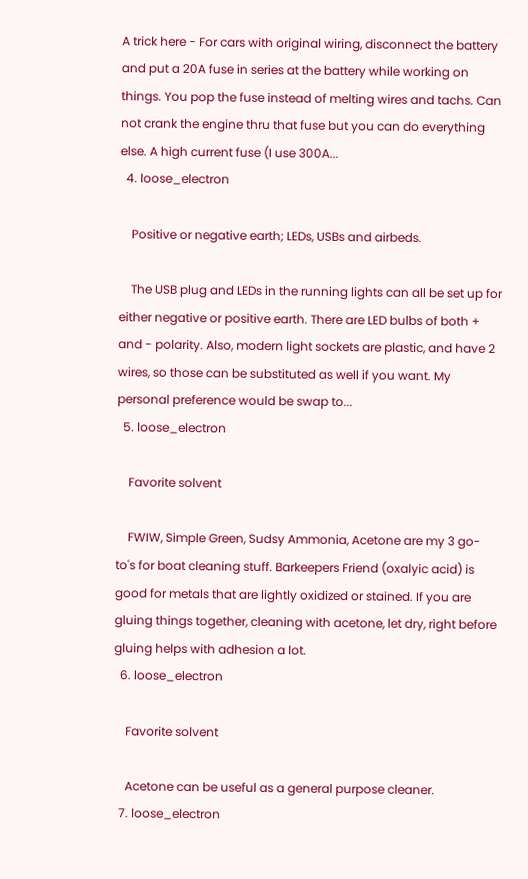A trick here - For cars with original wiring, disconnect the battery and put a 20A fuse in series at the battery while working on things. You pop the fuse instead of melting wires and tachs. Can not crank the engine thru that fuse but you can do everything else. A high current fuse (I use 300A...
  4. loose_electron

    Positive or negative earth; LEDs, USBs and airbeds.

    The USB plug and LEDs in the running lights can all be set up for either negative or positive earth. There are LED bulbs of both + and - polarity. Also, modern light sockets are plastic, and have 2 wires, so those can be substituted as well if you want. My personal preference would be swap to...
  5. loose_electron

    Favorite solvent

    FWIW, Simple Green, Sudsy Ammonia, Acetone are my 3 go-to's for boat cleaning stuff. Barkeepers Friend (oxalyic acid) is good for metals that are lightly oxidized or stained. If you are gluing things together, cleaning with acetone, let dry, right before gluing helps with adhesion a lot.
  6. loose_electron

    Favorite solvent

    Acetone can be useful as a general purpose cleaner.
  7. loose_electron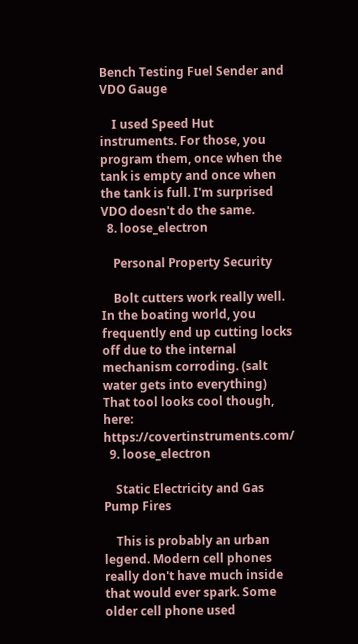Bench Testing Fuel Sender and VDO Gauge

    I used Speed Hut instruments. For those, you program them, once when the tank is empty and once when the tank is full. I'm surprised VDO doesn't do the same.
  8. loose_electron

    Personal Property Security

    Bolt cutters work really well. In the boating world, you frequently end up cutting locks off due to the internal mechanism corroding. (salt water gets into everything) That tool looks cool though, here: https://covertinstruments.com/
  9. loose_electron

    Static Electricity and Gas Pump Fires

    This is probably an urban legend. Modern cell phones really don't have much inside that would ever spark. Some older cell phone used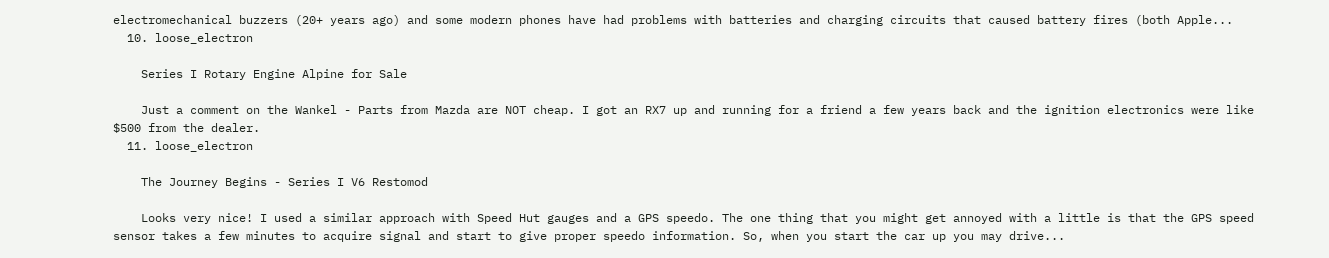electromechanical buzzers (20+ years ago) and some modern phones have had problems with batteries and charging circuits that caused battery fires (both Apple...
  10. loose_electron

    Series I Rotary Engine Alpine for Sale

    Just a comment on the Wankel - Parts from Mazda are NOT cheap. I got an RX7 up and running for a friend a few years back and the ignition electronics were like $500 from the dealer.
  11. loose_electron

    The Journey Begins - Series I V6 Restomod

    Looks very nice! I used a similar approach with Speed Hut gauges and a GPS speedo. The one thing that you might get annoyed with a little is that the GPS speed sensor takes a few minutes to acquire signal and start to give proper speedo information. So, when you start the car up you may drive...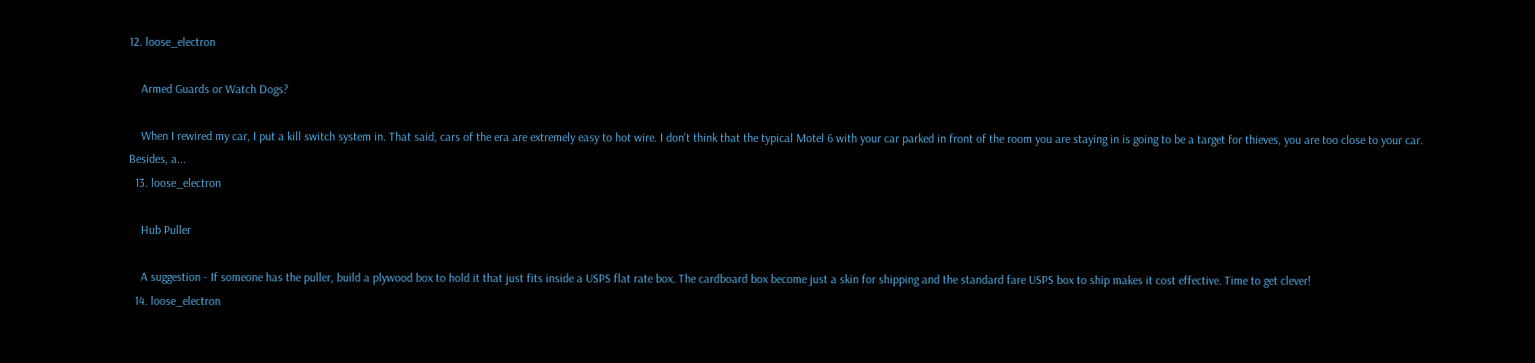12. loose_electron

    Armed Guards or Watch Dogs?

    When I rewired my car, I put a kill switch system in. That said, cars of the era are extremely easy to hot wire. I don't think that the typical Motel 6 with your car parked in front of the room you are staying in is going to be a target for thieves, you are too close to your car. Besides, a...
  13. loose_electron

    Hub Puller

    A suggestion - If someone has the puller, build a plywood box to hold it that just fits inside a USPS flat rate box. The cardboard box become just a skin for shipping and the standard fare USPS box to ship makes it cost effective. Time to get clever!
  14. loose_electron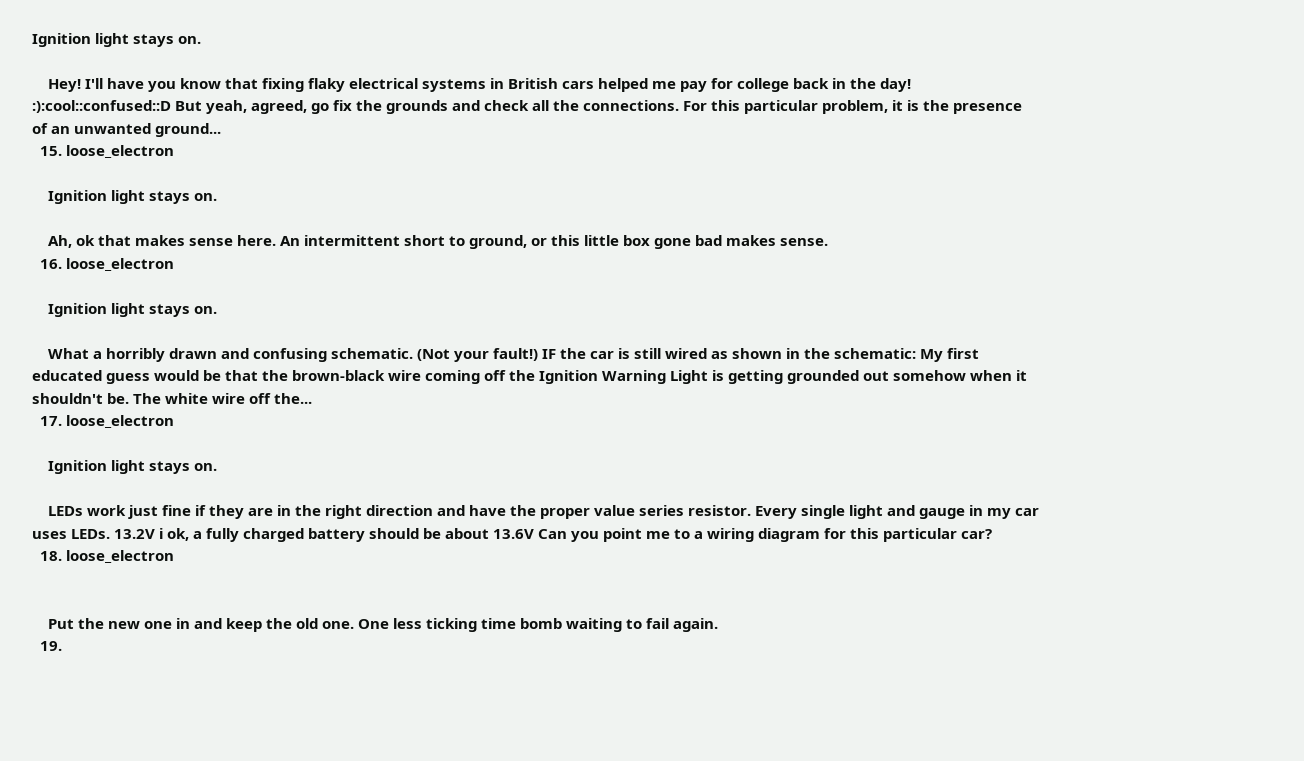Ignition light stays on.

    Hey! I'll have you know that fixing flaky electrical systems in British cars helped me pay for college back in the day! :):cool::confused::D But yeah, agreed, go fix the grounds and check all the connections. For this particular problem, it is the presence of an unwanted ground...
  15. loose_electron

    Ignition light stays on.

    Ah, ok that makes sense here. An intermittent short to ground, or this little box gone bad makes sense.
  16. loose_electron

    Ignition light stays on.

    What a horribly drawn and confusing schematic. (Not your fault!) IF the car is still wired as shown in the schematic: My first educated guess would be that the brown-black wire coming off the Ignition Warning Light is getting grounded out somehow when it shouldn't be. The white wire off the...
  17. loose_electron

    Ignition light stays on.

    LEDs work just fine if they are in the right direction and have the proper value series resistor. Every single light and gauge in my car uses LEDs. 13.2V i ok, a fully charged battery should be about 13.6V Can you point me to a wiring diagram for this particular car?
  18. loose_electron


    Put the new one in and keep the old one. One less ticking time bomb waiting to fail again.
  19.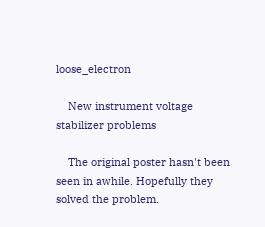loose_electron

    New instrument voltage stabilizer problems

    The original poster hasn't been seen in awhile. Hopefully they solved the problem.